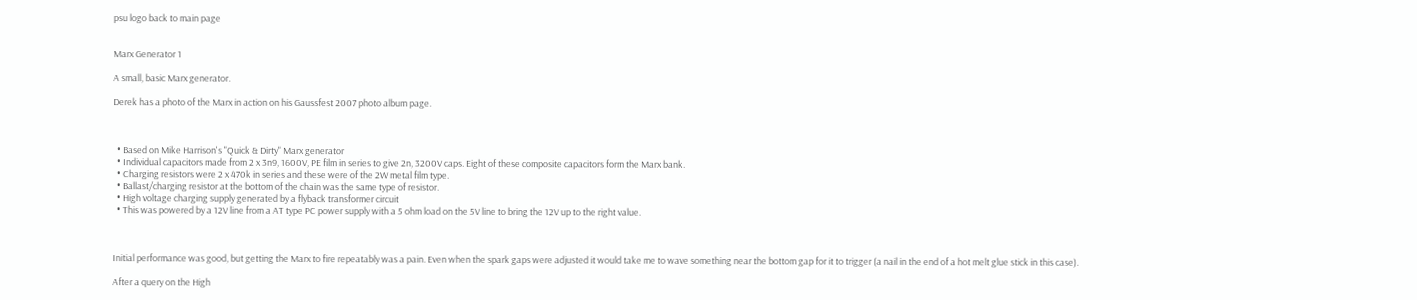psu logo back to main page


Marx Generator 1

A small, basic Marx generator.

Derek has a photo of the Marx in action on his Gaussfest 2007 photo album page.



  • Based on Mike Harrison's "Quick & Dirty" Marx generator
  • Individual capacitors made from 2 x 3n9, 1600V, PE film in series to give 2n, 3200V caps. Eight of these composite capacitors form the Marx bank.
  • Charging resistors were 2 x 470k in series and these were of the 2W metal film type.
  • Ballast/charging resistor at the bottom of the chain was the same type of resistor.
  • High voltage charging supply generated by a flyback transformer circuit
  • This was powered by a 12V line from a AT type PC power supply with a 5 ohm load on the 5V line to bring the 12V up to the right value.



Initial performance was good, but getting the Marx to fire repeatably was a pain. Even when the spark gaps were adjusted it would take me to wave something near the bottom gap for it to trigger (a nail in the end of a hot melt glue stick in this case).

After a query on the High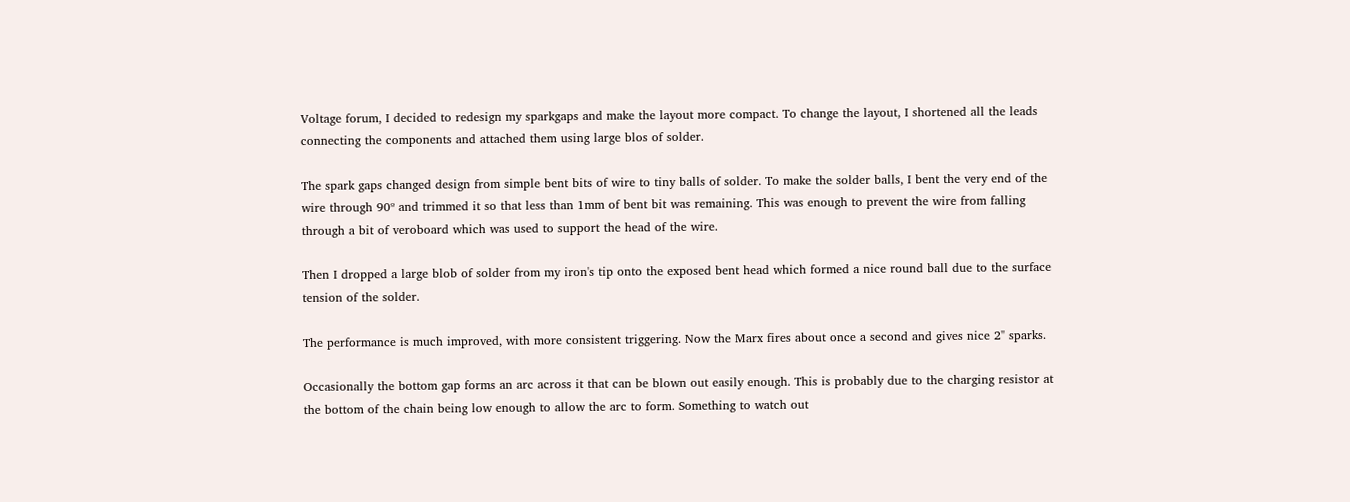Voltage forum, I decided to redesign my sparkgaps and make the layout more compact. To change the layout, I shortened all the leads connecting the components and attached them using large blos of solder.

The spark gaps changed design from simple bent bits of wire to tiny balls of solder. To make the solder balls, I bent the very end of the wire through 90º and trimmed it so that less than 1mm of bent bit was remaining. This was enough to prevent the wire from falling through a bit of veroboard which was used to support the head of the wire.

Then I dropped a large blob of solder from my iron's tip onto the exposed bent head which formed a nice round ball due to the surface tension of the solder.

The performance is much improved, with more consistent triggering. Now the Marx fires about once a second and gives nice 2" sparks.

Occasionally the bottom gap forms an arc across it that can be blown out easily enough. This is probably due to the charging resistor at the bottom of the chain being low enough to allow the arc to form. Something to watch out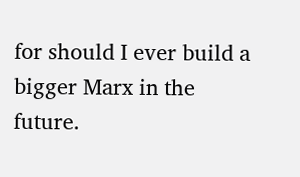for should I ever build a bigger Marx in the future.